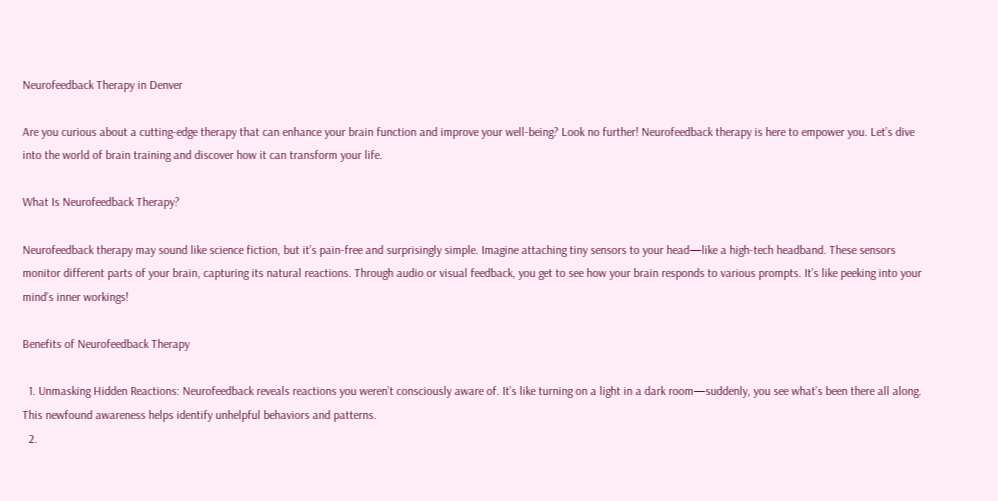Neurofeedback Therapy in Denver

Are you curious about a cutting-edge therapy that can enhance your brain function and improve your well-being? Look no further! Neurofeedback therapy is here to empower you. Let’s dive into the world of brain training and discover how it can transform your life.

What Is Neurofeedback Therapy?

Neurofeedback therapy may sound like science fiction, but it’s pain-free and surprisingly simple. Imagine attaching tiny sensors to your head—like a high-tech headband. These sensors monitor different parts of your brain, capturing its natural reactions. Through audio or visual feedback, you get to see how your brain responds to various prompts. It’s like peeking into your mind’s inner workings!

Benefits of Neurofeedback Therapy

  1. Unmasking Hidden Reactions: Neurofeedback reveals reactions you weren’t consciously aware of. It’s like turning on a light in a dark room—suddenly, you see what’s been there all along. This newfound awareness helps identify unhelpful behaviors and patterns.
  2.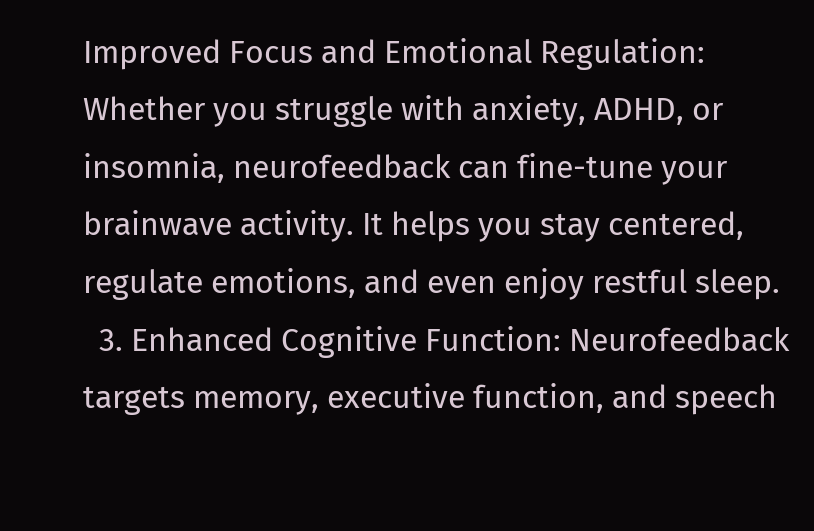Improved Focus and Emotional Regulation: Whether you struggle with anxiety, ADHD, or insomnia, neurofeedback can fine-tune your brainwave activity. It helps you stay centered, regulate emotions, and even enjoy restful sleep.
  3. Enhanced Cognitive Function: Neurofeedback targets memory, executive function, and speech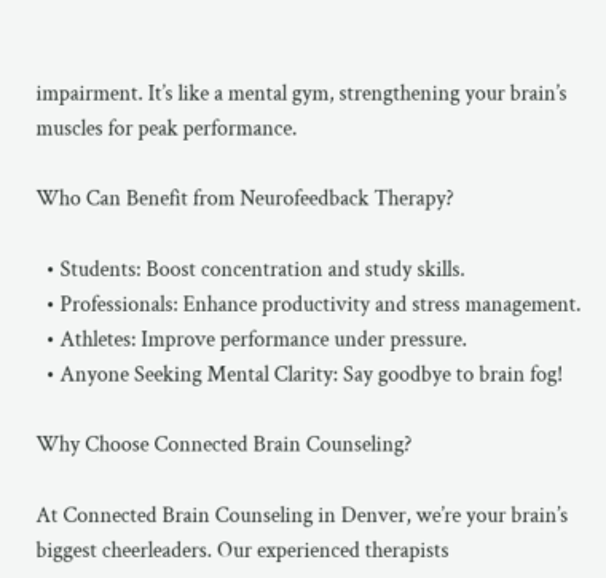impairment. It’s like a mental gym, strengthening your brain’s muscles for peak performance.

Who Can Benefit from Neurofeedback Therapy?

  • Students: Boost concentration and study skills.
  • Professionals: Enhance productivity and stress management.
  • Athletes: Improve performance under pressure.
  • Anyone Seeking Mental Clarity: Say goodbye to brain fog!

Why Choose Connected Brain Counseling?

At Connected Brain Counseling in Denver, we’re your brain’s biggest cheerleaders. Our experienced therapists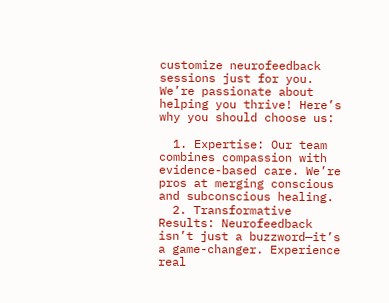customize neurofeedback sessions just for you. We’re passionate about helping you thrive! Here’s why you should choose us:

  1. Expertise: Our team combines compassion with evidence-based care. We’re pros at merging conscious and subconscious healing.
  2. Transformative Results: Neurofeedback isn’t just a buzzword—it’s a game-changer. Experience real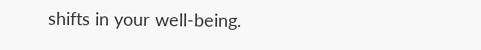shifts in your well-being.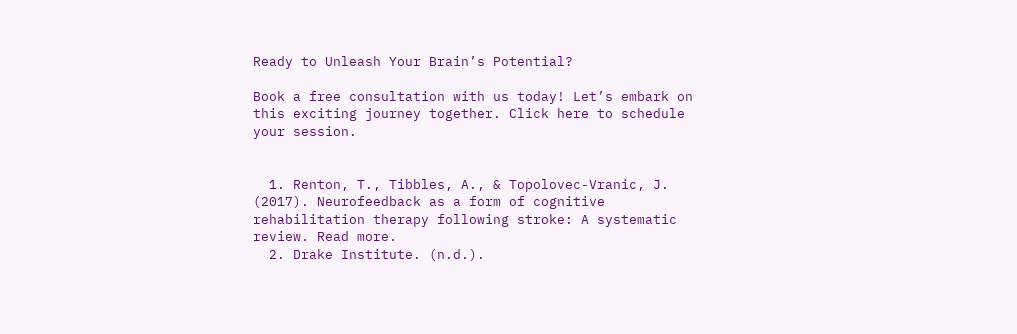Ready to Unleash Your Brain’s Potential?

Book a free consultation with us today! Let’s embark on this exciting journey together. Click here to schedule your session.


  1. Renton, T., Tibbles, A., & Topolovec-Vranic, J. (2017). Neurofeedback as a form of cognitive rehabilitation therapy following stroke: A systematic review. Read more.
  2. Drake Institute. (n.d.).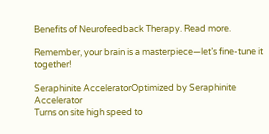Benefits of Neurofeedback Therapy. Read more.

Remember, your brain is a masterpiece—let’s fine-tune it together!

Seraphinite AcceleratorOptimized by Seraphinite Accelerator
Turns on site high speed to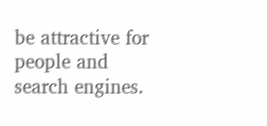be attractive for people and search engines.